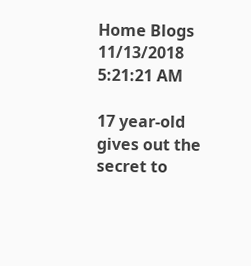Home Blogs
11/13/2018 5:21:21 AM

17 year-old gives out the secret to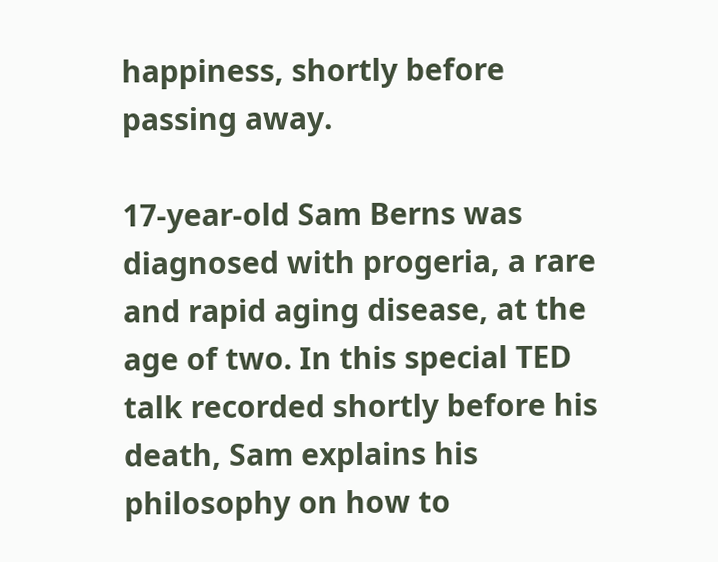happiness, shortly before passing away.

17-year-old Sam Berns was diagnosed with progeria, a rare and rapid aging disease, at the age of two. In this special TED talk recorded shortly before his death, Sam explains his philosophy on how to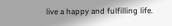live a happy and fulfilling life.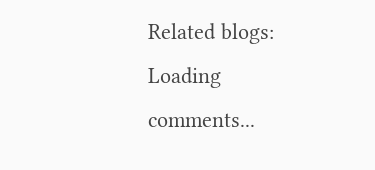Related blogs:
Loading comments...